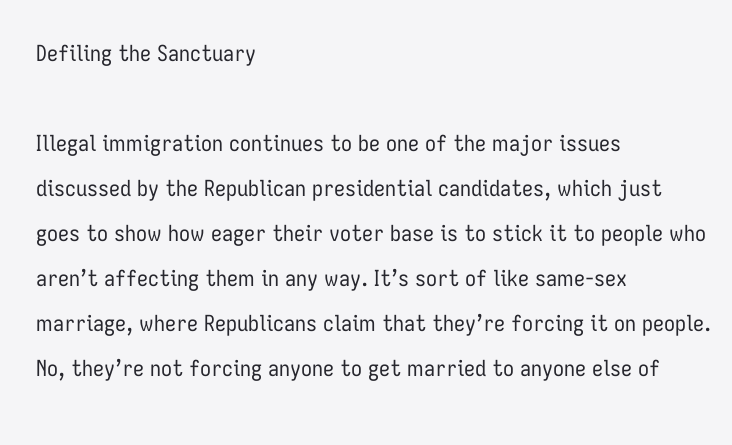Defiling the Sanctuary

Illegal immigration continues to be one of the major issues discussed by the Republican presidential candidates, which just goes to show how eager their voter base is to stick it to people who aren’t affecting them in any way. It’s sort of like same-sex marriage, where Republicans claim that they’re forcing it on people. No, they’re not forcing anyone to get married to anyone else of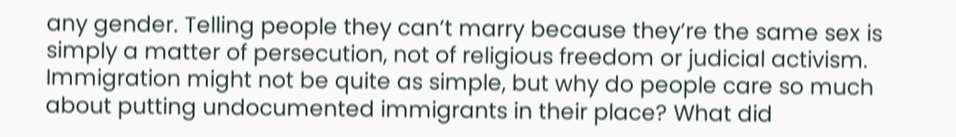any gender. Telling people they can’t marry because they’re the same sex is simply a matter of persecution, not of religious freedom or judicial activism. Immigration might not be quite as simple, but why do people care so much about putting undocumented immigrants in their place? What did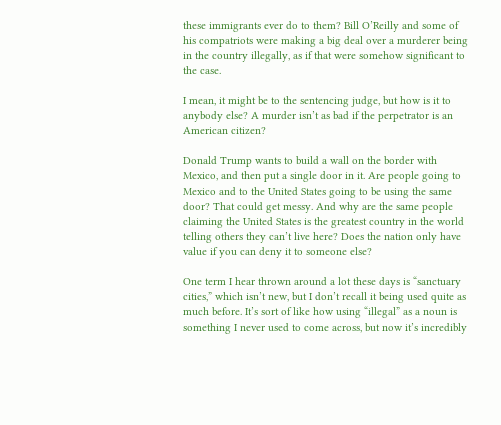these immigrants ever do to them? Bill O’Reilly and some of his compatriots were making a big deal over a murderer being in the country illegally, as if that were somehow significant to the case.

I mean, it might be to the sentencing judge, but how is it to anybody else? A murder isn’t as bad if the perpetrator is an American citizen?

Donald Trump wants to build a wall on the border with Mexico, and then put a single door in it. Are people going to Mexico and to the United States going to be using the same door? That could get messy. And why are the same people claiming the United States is the greatest country in the world telling others they can’t live here? Does the nation only have value if you can deny it to someone else?

One term I hear thrown around a lot these days is “sanctuary cities,” which isn’t new, but I don’t recall it being used quite as much before. It’s sort of like how using “illegal” as a noun is something I never used to come across, but now it’s incredibly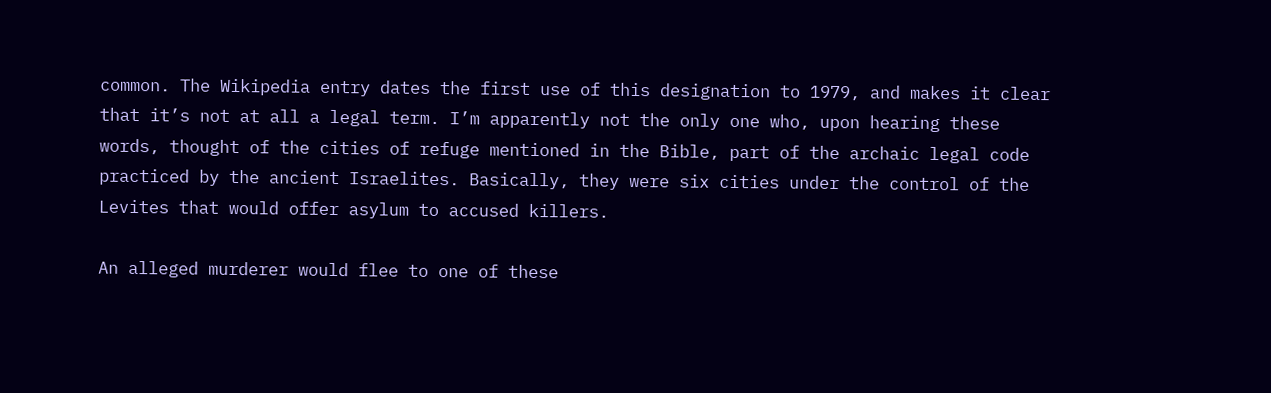common. The Wikipedia entry dates the first use of this designation to 1979, and makes it clear that it’s not at all a legal term. I’m apparently not the only one who, upon hearing these words, thought of the cities of refuge mentioned in the Bible, part of the archaic legal code practiced by the ancient Israelites. Basically, they were six cities under the control of the Levites that would offer asylum to accused killers.

An alleged murderer would flee to one of these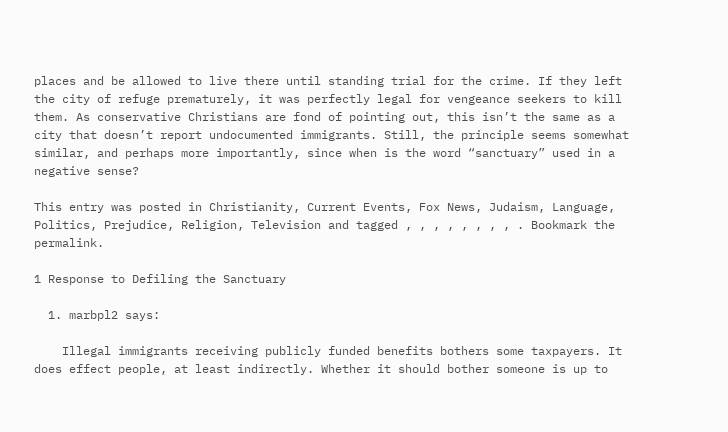places and be allowed to live there until standing trial for the crime. If they left the city of refuge prematurely, it was perfectly legal for vengeance seekers to kill them. As conservative Christians are fond of pointing out, this isn’t the same as a city that doesn’t report undocumented immigrants. Still, the principle seems somewhat similar, and perhaps more importantly, since when is the word “sanctuary” used in a negative sense?

This entry was posted in Christianity, Current Events, Fox News, Judaism, Language, Politics, Prejudice, Religion, Television and tagged , , , , , , , , . Bookmark the permalink.

1 Response to Defiling the Sanctuary

  1. marbpl2 says:

    Illegal immigrants receiving publicly funded benefits bothers some taxpayers. It does effect people, at least indirectly. Whether it should bother someone is up to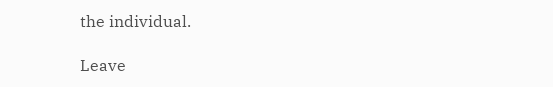the individual.

Leave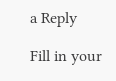a Reply

Fill in your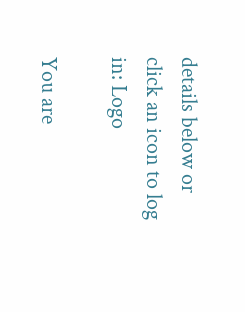details below or click an icon to log in: Logo

You are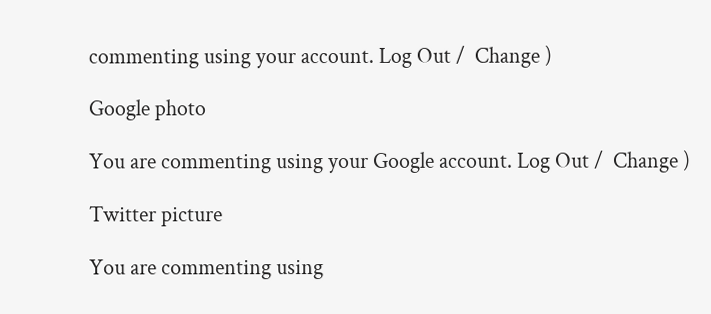commenting using your account. Log Out /  Change )

Google photo

You are commenting using your Google account. Log Out /  Change )

Twitter picture

You are commenting using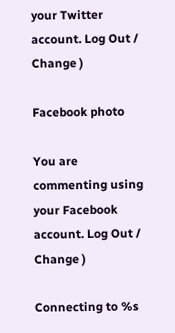your Twitter account. Log Out /  Change )

Facebook photo

You are commenting using your Facebook account. Log Out /  Change )

Connecting to %s